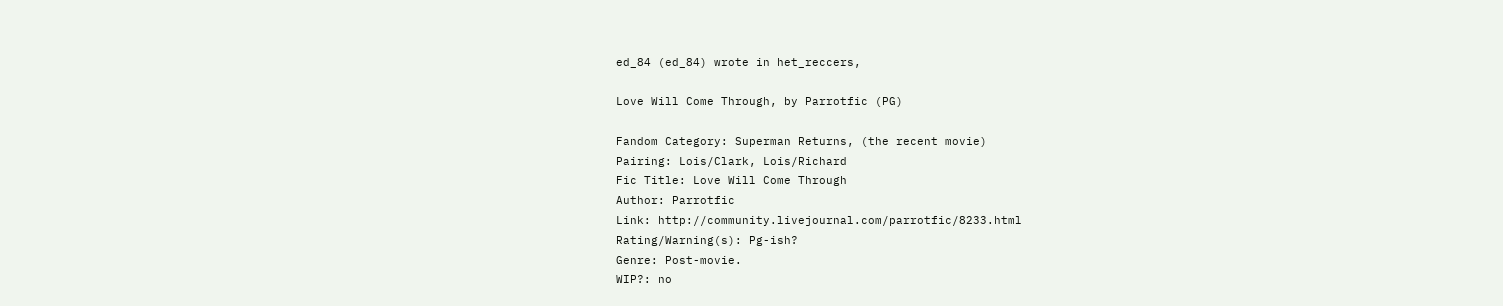ed_84 (ed_84) wrote in het_reccers,

Love Will Come Through, by Parrotfic (PG)

Fandom Category: Superman Returns, (the recent movie)
Pairing: Lois/Clark, Lois/Richard
Fic Title: Love Will Come Through
Author: Parrotfic
Link: http://community.livejournal.com/parrotfic/8233.html
Rating/Warning(s): Pg-ish?
Genre: Post-movie.
WIP?: no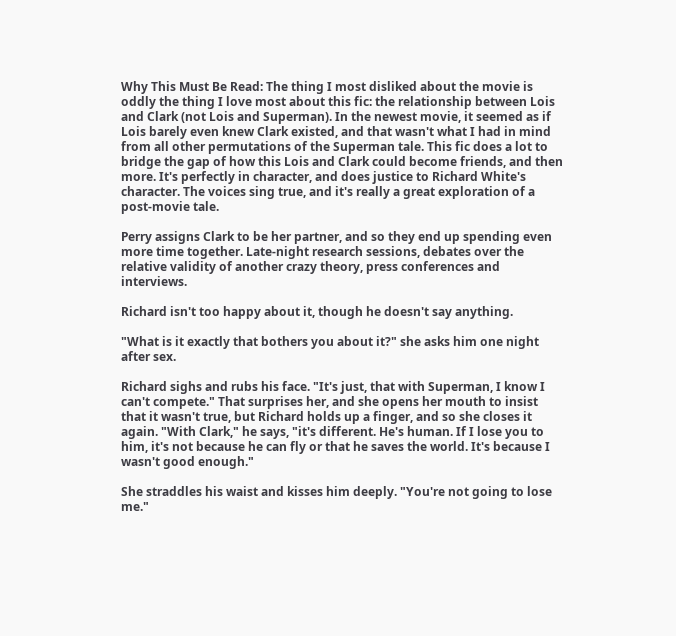Why This Must Be Read: The thing I most disliked about the movie is oddly the thing I love most about this fic: the relationship between Lois and Clark (not Lois and Superman). In the newest movie, it seemed as if Lois barely even knew Clark existed, and that wasn't what I had in mind from all other permutations of the Superman tale. This fic does a lot to bridge the gap of how this Lois and Clark could become friends, and then more. It's perfectly in character, and does justice to Richard White's character. The voices sing true, and it's really a great exploration of a post-movie tale.

Perry assigns Clark to be her partner, and so they end up spending even more time together. Late-night research sessions, debates over the relative validity of another crazy theory, press conferences and interviews.

Richard isn't too happy about it, though he doesn't say anything.

"What is it exactly that bothers you about it?" she asks him one night after sex.

Richard sighs and rubs his face. "It's just, that with Superman, I know I can't compete." That surprises her, and she opens her mouth to insist that it wasn't true, but Richard holds up a finger, and so she closes it again. "With Clark," he says, "it's different. He's human. If I lose you to him, it's not because he can fly or that he saves the world. It's because I wasn't good enough."

She straddles his waist and kisses him deeply. "You're not going to lose me."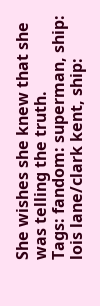She wishes she knew that she was telling the truth.
Tags: fandom: superman, ship: lois lane/clark kent, ship: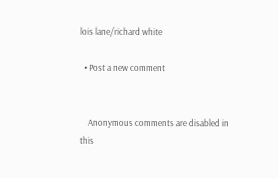lois lane/richard white

  • Post a new comment


    Anonymous comments are disabled in this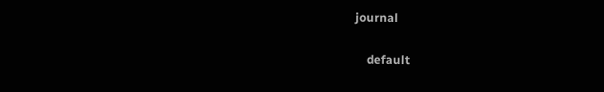journal

    default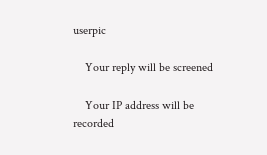userpic

    Your reply will be screened

    Your IP address will be recorded